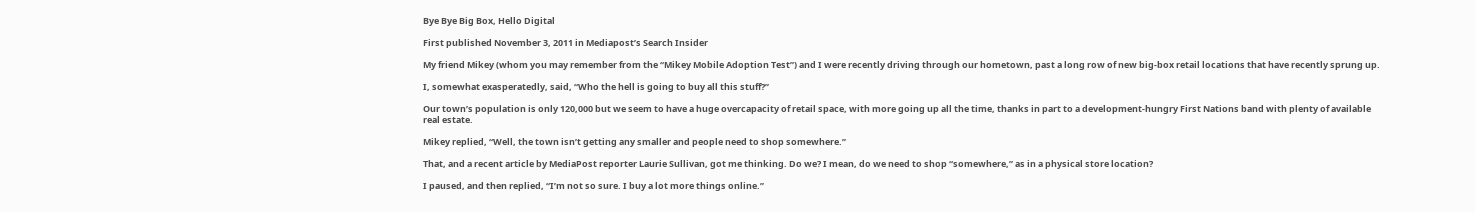Bye Bye Big Box, Hello Digital

First published November 3, 2011 in Mediapost’s Search Insider

My friend Mikey (whom you may remember from the “Mikey Mobile Adoption Test”) and I were recently driving through our hometown, past a long row of new big-box retail locations that have recently sprung up.

I, somewhat exasperatedly, said, “Who the hell is going to buy all this stuff?”

Our town’s population is only 120,000 but we seem to have a huge overcapacity of retail space, with more going up all the time, thanks in part to a development-hungry First Nations band with plenty of available real estate.

Mikey replied, “Well, the town isn’t getting any smaller and people need to shop somewhere.”

That, and a recent article by MediaPost reporter Laurie Sullivan, got me thinking. Do we? I mean, do we need to shop “somewhere,” as in a physical store location?

I paused, and then replied, “I’m not so sure. I buy a lot more things online.”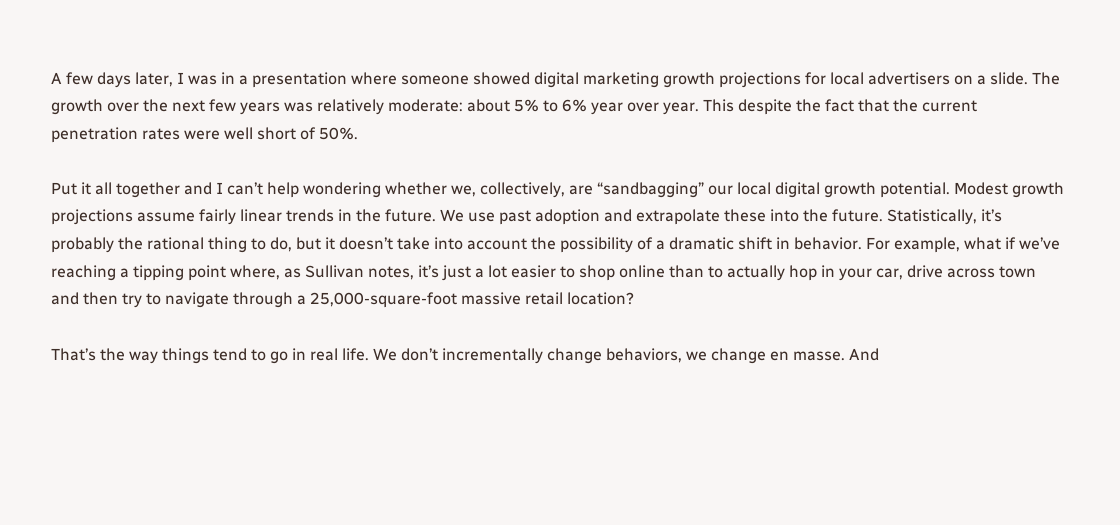A few days later, I was in a presentation where someone showed digital marketing growth projections for local advertisers on a slide. The growth over the next few years was relatively moderate: about 5% to 6% year over year. This despite the fact that the current penetration rates were well short of 50%.

Put it all together and I can’t help wondering whether we, collectively, are “sandbagging” our local digital growth potential. Modest growth projections assume fairly linear trends in the future. We use past adoption and extrapolate these into the future. Statistically, it’s probably the rational thing to do, but it doesn’t take into account the possibility of a dramatic shift in behavior. For example, what if we’ve reaching a tipping point where, as Sullivan notes, it’s just a lot easier to shop online than to actually hop in your car, drive across town and then try to navigate through a 25,000-square-foot massive retail location?

That’s the way things tend to go in real life. We don’t incrementally change behaviors, we change en masse. And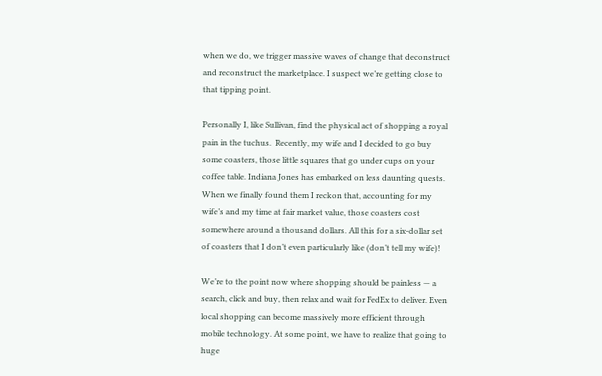when we do, we trigger massive waves of change that deconstruct and reconstruct the marketplace. I suspect we’re getting close to that tipping point.

Personally I, like Sullivan, find the physical act of shopping a royal pain in the tuchus.  Recently, my wife and I decided to go buy some coasters, those little squares that go under cups on your coffee table. Indiana Jones has embarked on less daunting quests. When we finally found them I reckon that, accounting for my wife’s and my time at fair market value, those coasters cost somewhere around a thousand dollars. All this for a six-dollar set of coasters that I don’t even particularly like (don’t tell my wife)!

We’re to the point now where shopping should be painless — a search, click and buy, then relax and wait for FedEx to deliver. Even local shopping can become massively more efficient through mobile technology. At some point, we have to realize that going to huge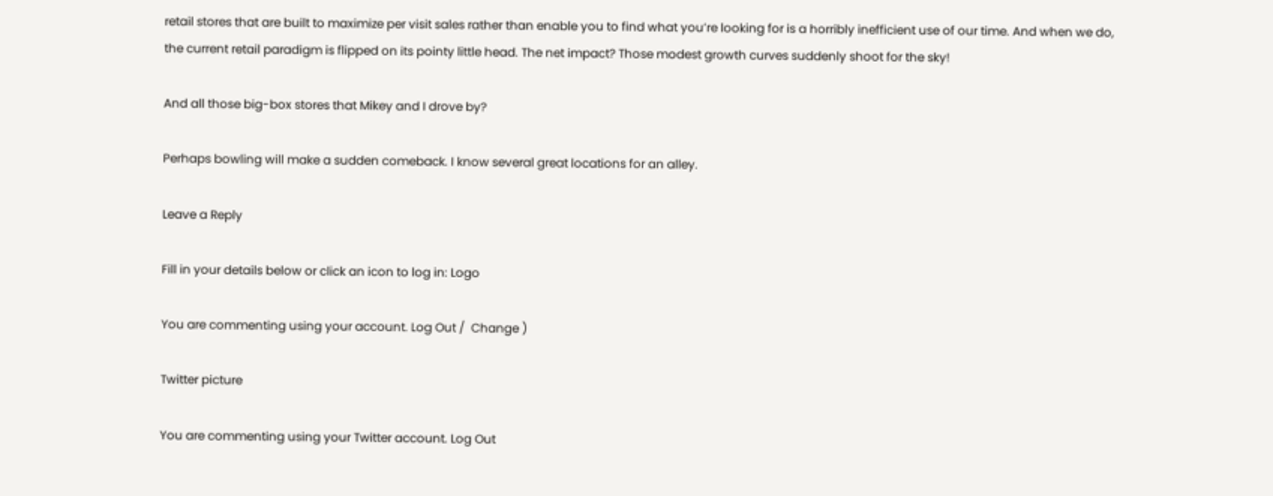retail stores that are built to maximize per visit sales rather than enable you to find what you’re looking for is a horribly inefficient use of our time. And when we do, the current retail paradigm is flipped on its pointy little head. The net impact? Those modest growth curves suddenly shoot for the sky!

And all those big-box stores that Mikey and I drove by?

Perhaps bowling will make a sudden comeback. I know several great locations for an alley.

Leave a Reply

Fill in your details below or click an icon to log in: Logo

You are commenting using your account. Log Out /  Change )

Twitter picture

You are commenting using your Twitter account. Log Out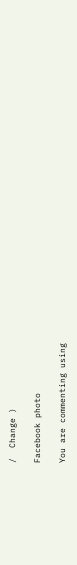/  Change )

Facebook photo

You are commenting using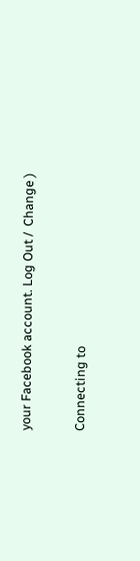your Facebook account. Log Out /  Change )

Connecting to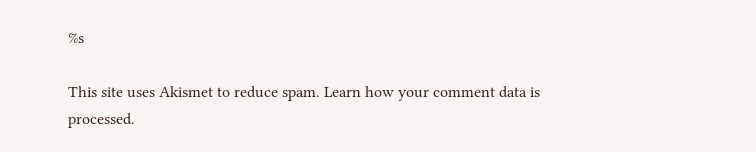%s

This site uses Akismet to reduce spam. Learn how your comment data is processed.